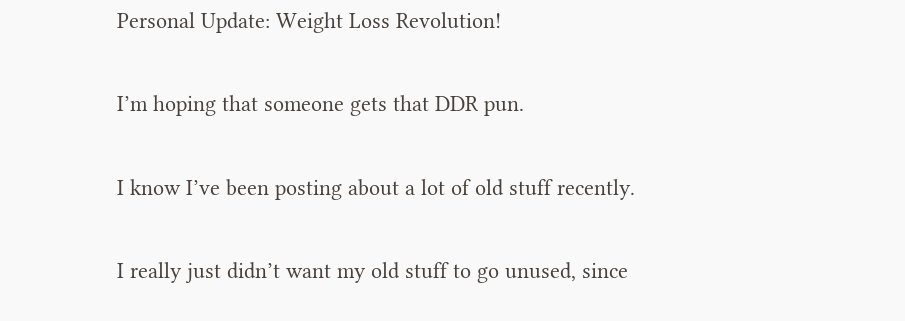Personal Update: Weight Loss Revolution!

I’m hoping that someone gets that DDR pun.

I know I’ve been posting about a lot of old stuff recently.

I really just didn’t want my old stuff to go unused, since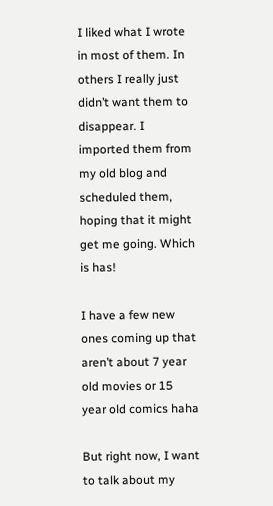I liked what I wrote in most of them. In others I really just didn’t want them to disappear. I imported them from my old blog and scheduled them, hoping that it might get me going. Which is has!

I have a few new ones coming up that aren’t about 7 year old movies or 15 year old comics haha

But right now, I want to talk about my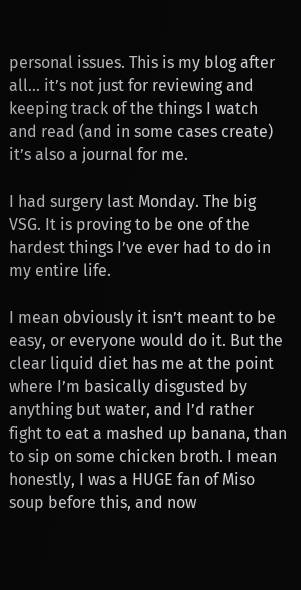personal issues. This is my blog after all… it’s not just for reviewing and keeping track of the things I watch and read (and in some cases create) it’s also a journal for me.

I had surgery last Monday. The big VSG. It is proving to be one of the hardest things I’ve ever had to do in my entire life.

I mean obviously it isn’t meant to be easy, or everyone would do it. But the clear liquid diet has me at the point where I’m basically disgusted by anything but water, and I’d rather fight to eat a mashed up banana, than to sip on some chicken broth. I mean honestly, I was a HUGE fan of Miso soup before this, and now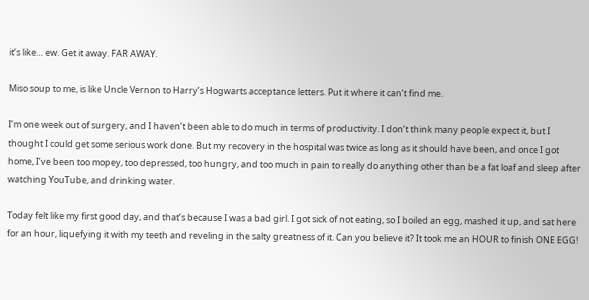it’s like… ew. Get it away. FAR AWAY.

Miso soup to me, is like Uncle Vernon to Harry’s Hogwarts acceptance letters. Put it where it can’t find me.

I’m one week out of surgery, and I haven’t been able to do much in terms of productivity. I don’t think many people expect it, but I thought I could get some serious work done. But my recovery in the hospital was twice as long as it should have been, and once I got home, I’ve been too mopey, too depressed, too hungry, and too much in pain to really do anything other than be a fat loaf and sleep after watching YouTube, and drinking water.

Today felt like my first good day, and that’s because I was a bad girl. I got sick of not eating, so I boiled an egg, mashed it up, and sat here for an hour, liquefying it with my teeth and reveling in the salty greatness of it. Can you believe it? It took me an HOUR to finish ONE EGG!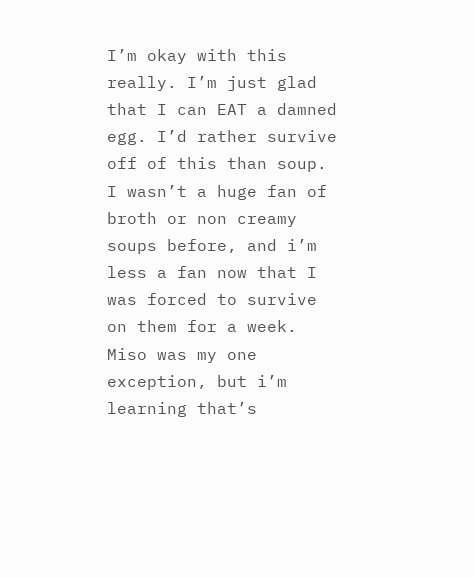I’m okay with this really. I’m just glad that I can EAT a damned egg. I’d rather survive off of this than soup. I wasn’t a huge fan of broth or non creamy soups before, and i’m less a fan now that I was forced to survive on them for a week. Miso was my one exception, but i’m learning that’s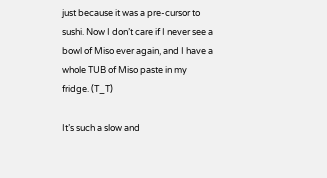just because it was a pre-cursor to sushi. Now I don’t care if I never see a bowl of Miso ever again, and I have a whole TUB of Miso paste in my fridge. (T_T)

It’s such a slow and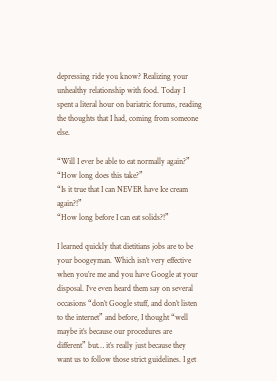depressing ride you know? Realizing your unhealthy relationship with food. Today I spent a literal hour on bariatric forums, reading the thoughts that I had, coming from someone else.

“Will I ever be able to eat normally again?”
“How long does this take?”
“Is it true that I can NEVER have Ice cream again?!”
“How long before I can eat solids?!”

I learned quickly that dietitians jobs are to be your boogeyman. Which isn’t very effective when you’re me and you have Google at your disposal. I’ve even heard them say on several occasions “don’t Google stuff, and don’t listen to the internet” and before, I thought “well maybe it’s because our procedures are different” but… it’s really just because they want us to follow those strict guidelines. I get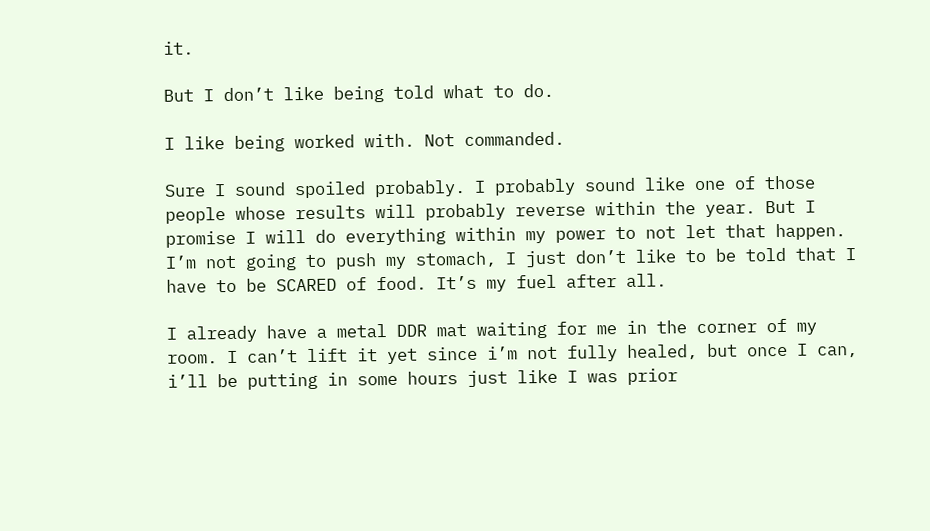it.

But I don’t like being told what to do.

I like being worked with. Not commanded.

Sure I sound spoiled probably. I probably sound like one of those people whose results will probably reverse within the year. But I promise I will do everything within my power to not let that happen. I’m not going to push my stomach, I just don’t like to be told that I have to be SCARED of food. It’s my fuel after all.

I already have a metal DDR mat waiting for me in the corner of my room. I can’t lift it yet since i’m not fully healed, but once I can, i’ll be putting in some hours just like I was prior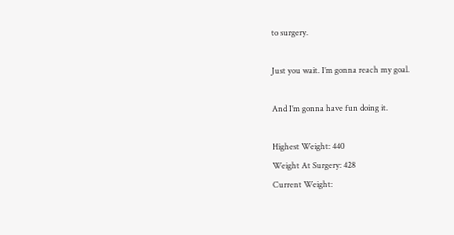to surgery.

Just you wait. I’m gonna reach my goal.

And I’m gonna have fun doing it.

Highest Weight: 440
Weight At Surgery: 428
Current Weight: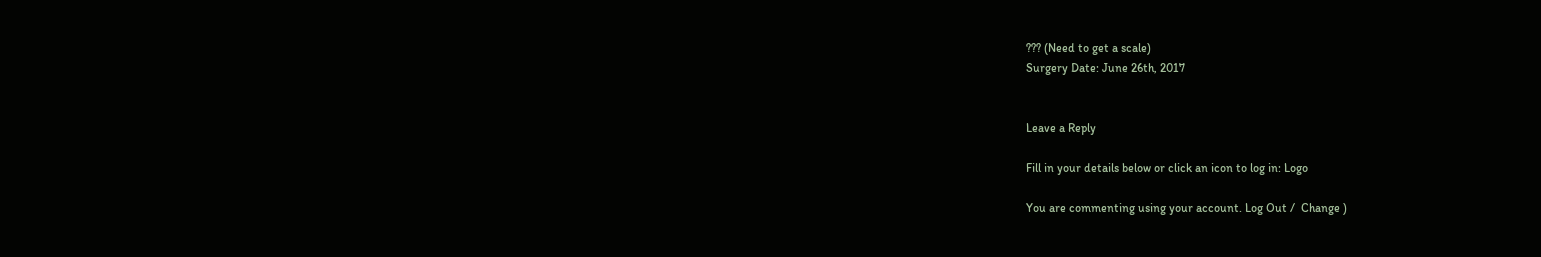??? (Need to get a scale)
Surgery Date: June 26th, 2017


Leave a Reply

Fill in your details below or click an icon to log in: Logo

You are commenting using your account. Log Out /  Change )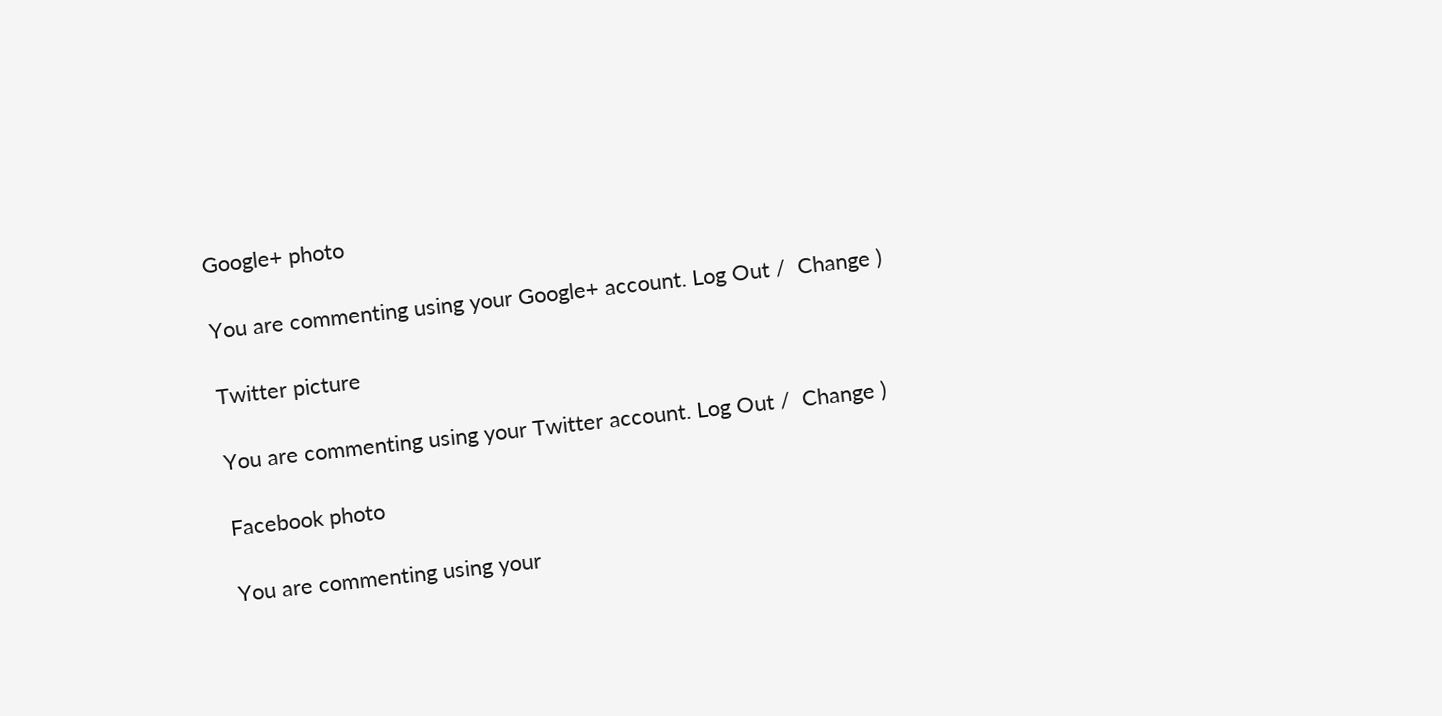Google+ photo

You are commenting using your Google+ account. Log Out /  Change )

Twitter picture

You are commenting using your Twitter account. Log Out /  Change )

Facebook photo

You are commenting using your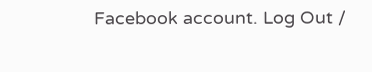Facebook account. Log Out /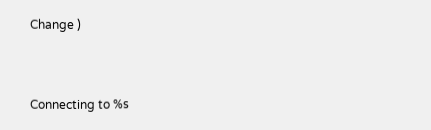Change )


Connecting to %s